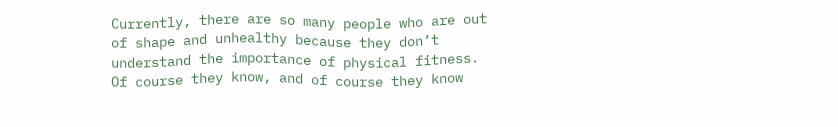Currently, there are so many people who are out of shape and unhealthy because they don’t understand the importance of physical fitness. Of course they know, and of course they know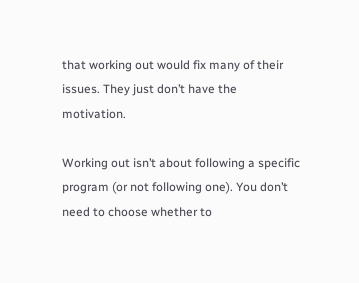that working out would fix many of their issues. They just don’t have the motivation.

Working out isn’t about following a specific program (or not following one). You don’t need to choose whether to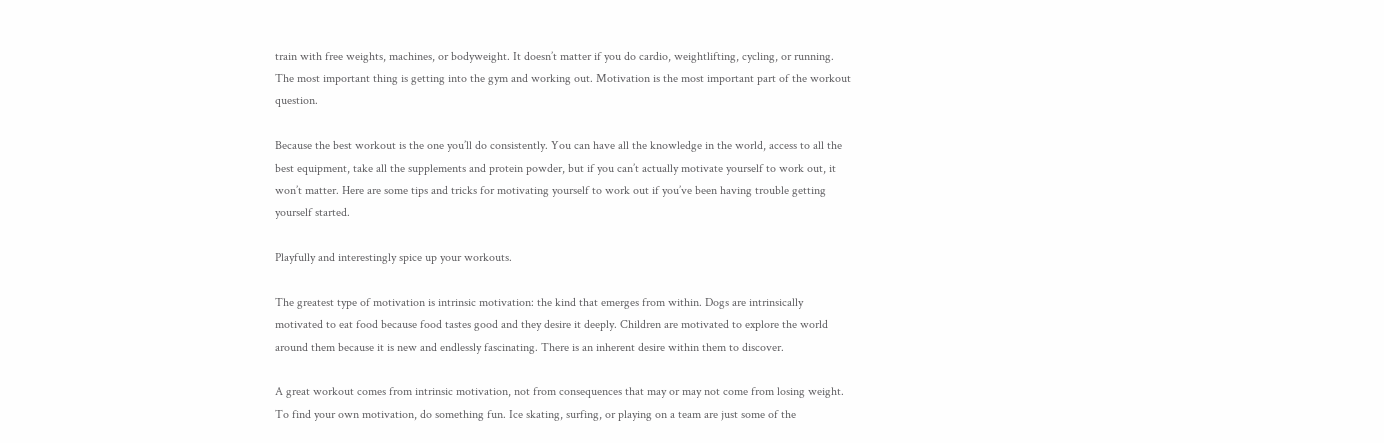train with free weights, machines, or bodyweight. It doesn’t matter if you do cardio, weightlifting, cycling, or running. The most important thing is getting into the gym and working out. Motivation is the most important part of the workout question.

Because the best workout is the one you’ll do consistently. You can have all the knowledge in the world, access to all the best equipment, take all the supplements and protein powder, but if you can’t actually motivate yourself to work out, it won’t matter. Here are some tips and tricks for motivating yourself to work out if you’ve been having trouble getting yourself started.

Playfully and interestingly spice up your workouts.

The greatest type of motivation is intrinsic motivation: the kind that emerges from within. Dogs are intrinsically motivated to eat food because food tastes good and they desire it deeply. Children are motivated to explore the world around them because it is new and endlessly fascinating. There is an inherent desire within them to discover.

A great workout comes from intrinsic motivation, not from consequences that may or may not come from losing weight. To find your own motivation, do something fun. Ice skating, surfing, or playing on a team are just some of the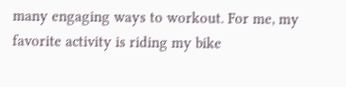many engaging ways to workout. For me, my favorite activity is riding my bike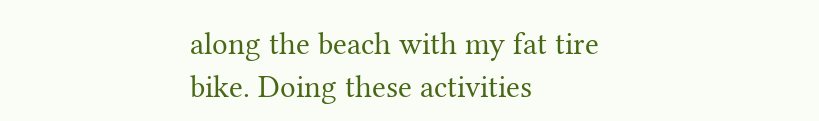along the beach with my fat tire bike. Doing these activities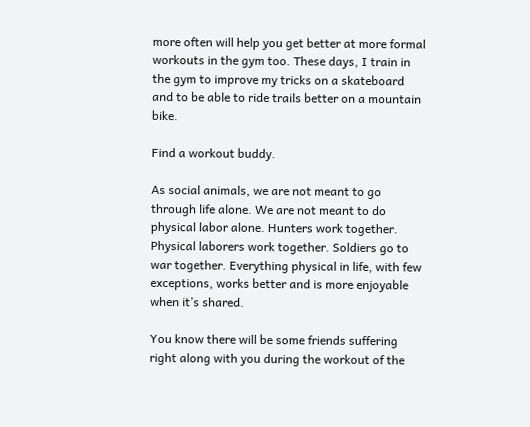more often will help you get better at more formal workouts in the gym too. These days, I train in the gym to improve my tricks on a skateboard and to be able to ride trails better on a mountain bike.

Find a workout buddy.

As social animals, we are not meant to go through life alone. We are not meant to do physical labor alone. Hunters work together. Physical laborers work together. Soldiers go to war together. Everything physical in life, with few exceptions, works better and is more enjoyable when it’s shared.

You know there will be some friends suffering right along with you during the workout of the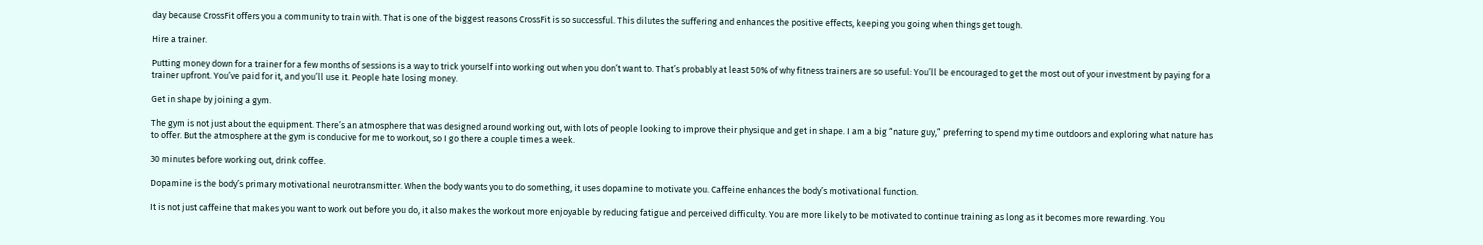day because CrossFit offers you a community to train with. That is one of the biggest reasons CrossFit is so successful. This dilutes the suffering and enhances the positive effects, keeping you going when things get tough.

Hire a trainer.

Putting money down for a trainer for a few months of sessions is a way to trick yourself into working out when you don’t want to. That’s probably at least 50% of why fitness trainers are so useful: You’ll be encouraged to get the most out of your investment by paying for a trainer upfront. You’ve paid for it, and you’ll use it. People hate losing money.

Get in shape by joining a gym.

The gym is not just about the equipment. There’s an atmosphere that was designed around working out, with lots of people looking to improve their physique and get in shape. I am a big “nature guy,” preferring to spend my time outdoors and exploring what nature has to offer. But the atmosphere at the gym is conducive for me to workout, so I go there a couple times a week.

30 minutes before working out, drink coffee.

Dopamine is the body’s primary motivational neurotransmitter. When the body wants you to do something, it uses dopamine to motivate you. Caffeine enhances the body’s motivational function.

It is not just caffeine that makes you want to work out before you do, it also makes the workout more enjoyable by reducing fatigue and perceived difficulty. You are more likely to be motivated to continue training as long as it becomes more rewarding. You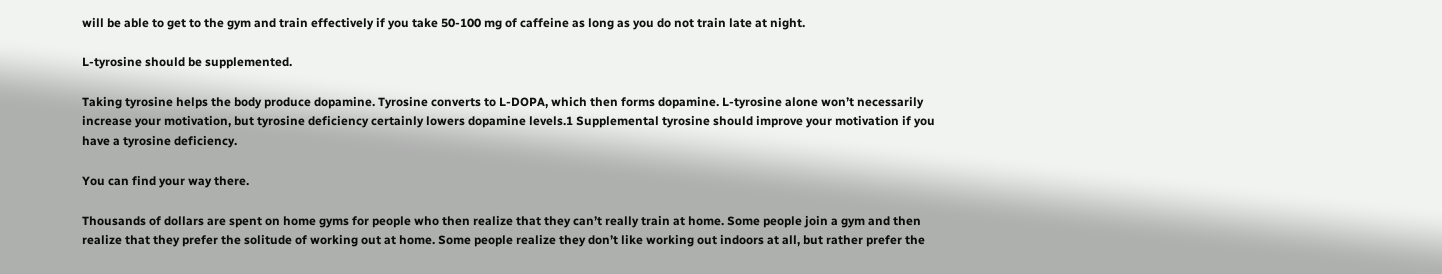will be able to get to the gym and train effectively if you take 50-100 mg of caffeine as long as you do not train late at night.

L-tyrosine should be supplemented.

Taking tyrosine helps the body produce dopamine. Tyrosine converts to L-DOPA, which then forms dopamine. L-tyrosine alone won’t necessarily increase your motivation, but tyrosine deficiency certainly lowers dopamine levels.1 Supplemental tyrosine should improve your motivation if you have a tyrosine deficiency.

You can find your way there.

Thousands of dollars are spent on home gyms for people who then realize that they can’t really train at home. Some people join a gym and then realize that they prefer the solitude of working out at home. Some people realize they don’t like working out indoors at all, but rather prefer the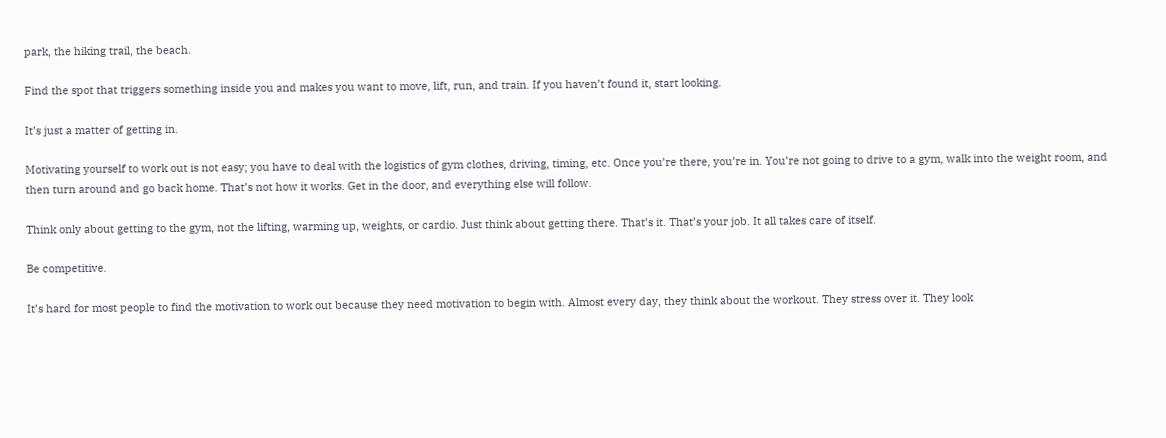park, the hiking trail, the beach.

Find the spot that triggers something inside you and makes you want to move, lift, run, and train. If you haven’t found it, start looking.

It’s just a matter of getting in.

Motivating yourself to work out is not easy; you have to deal with the logistics of gym clothes, driving, timing, etc. Once you’re there, you’re in. You’re not going to drive to a gym, walk into the weight room, and then turn around and go back home. That’s not how it works. Get in the door, and everything else will follow.

Think only about getting to the gym, not the lifting, warming up, weights, or cardio. Just think about getting there. That’s it. That’s your job. It all takes care of itself.

Be competitive.

It’s hard for most people to find the motivation to work out because they need motivation to begin with. Almost every day, they think about the workout. They stress over it. They look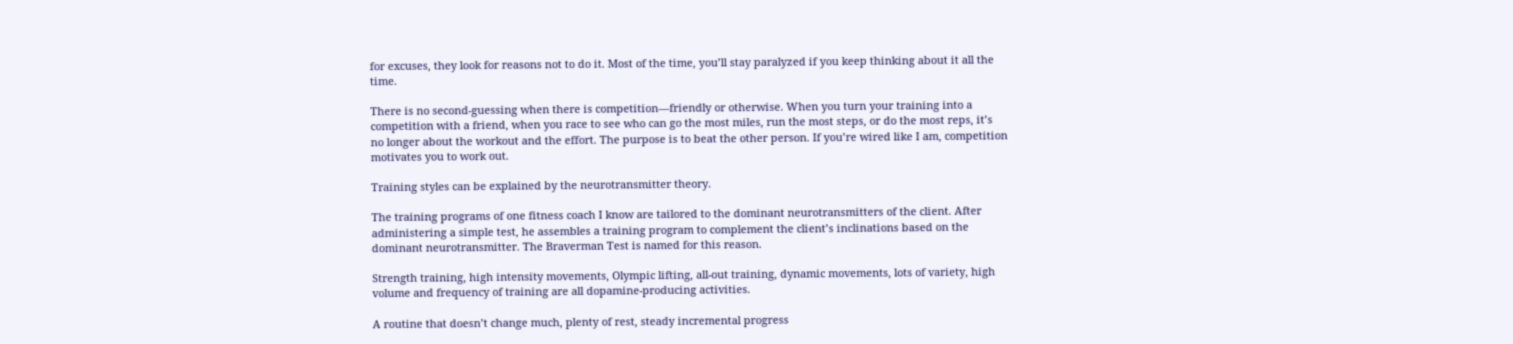for excuses, they look for reasons not to do it. Most of the time, you’ll stay paralyzed if you keep thinking about it all the time.

There is no second-guessing when there is competition—friendly or otherwise. When you turn your training into a competition with a friend, when you race to see who can go the most miles, run the most steps, or do the most reps, it’s no longer about the workout and the effort. The purpose is to beat the other person. If you’re wired like I am, competition motivates you to work out.

Training styles can be explained by the neurotransmitter theory.

The training programs of one fitness coach I know are tailored to the dominant neurotransmitters of the client. After administering a simple test, he assembles a training program to complement the client’s inclinations based on the dominant neurotransmitter. The Braverman Test is named for this reason.

Strength training, high intensity movements, Olympic lifting, all-out training, dynamic movements, lots of variety, high volume and frequency of training are all dopamine-producing activities.

A routine that doesn’t change much, plenty of rest, steady incremental progress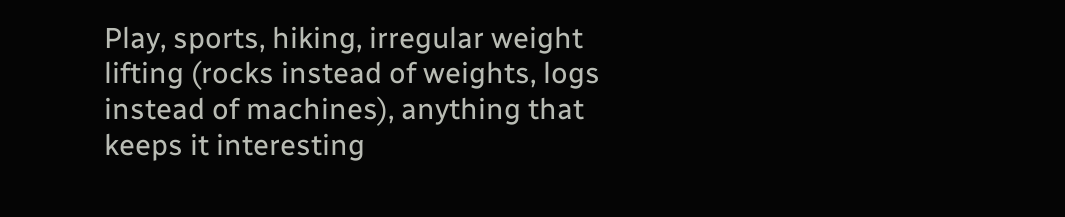Play, sports, hiking, irregular weight lifting (rocks instead of weights, logs instead of machines), anything that keeps it interesting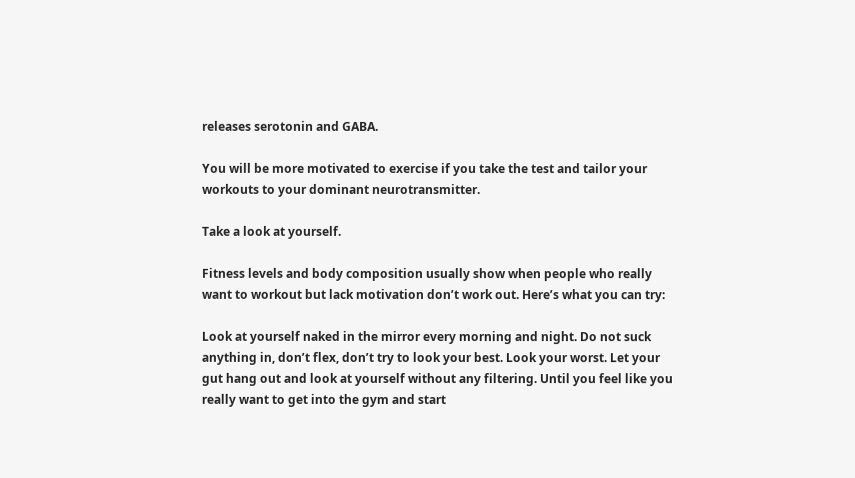releases serotonin and GABA.

You will be more motivated to exercise if you take the test and tailor your workouts to your dominant neurotransmitter.

Take a look at yourself.

Fitness levels and body composition usually show when people who really want to workout but lack motivation don’t work out. Here’s what you can try:

Look at yourself naked in the mirror every morning and night. Do not suck anything in, don’t flex, don’t try to look your best. Look your worst. Let your gut hang out and look at yourself without any filtering. Until you feel like you really want to get into the gym and start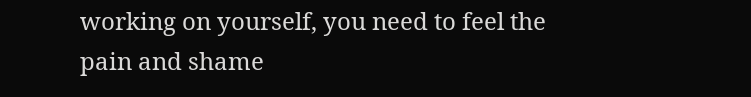working on yourself, you need to feel the pain and shame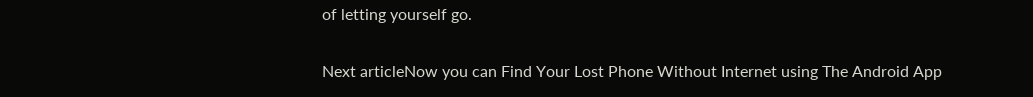of letting yourself go.

Next articleNow you can Find Your Lost Phone Without Internet using The Android App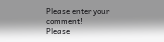Please enter your comment!
Please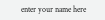enter your name here